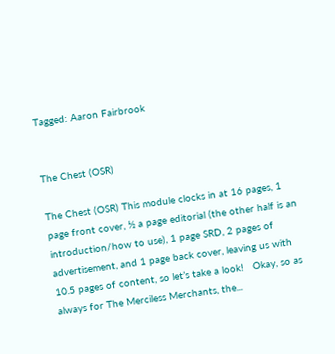Tagged: Aaron Fairbrook


The Chest (OSR)

The Chest (OSR) This module clocks in at 16 pages, 1 page front cover, ½ a page editorial (the other half is an introduction/how to use), 1 page SRD, 2 pages of advertisement, and 1 page back cover, leaving us with 10.5 pages of content, so let’s take a look!   Okay, so as always for The Merciless Merchants, the...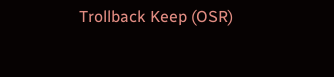Trollback Keep (OSR)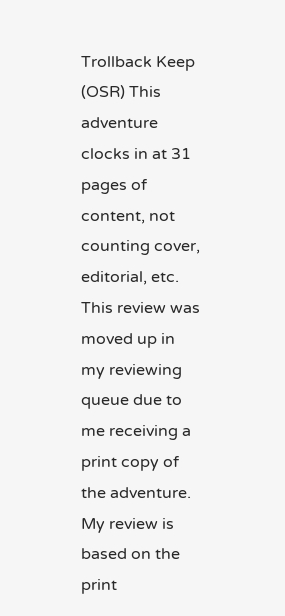Trollback Keep (OSR) This adventure clocks in at 31 pages of content, not counting cover, editorial, etc.   This review was moved up in my reviewing queue due to me receiving a print copy of the adventure. My review is based on the print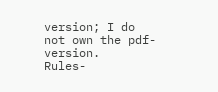version; I do not own the pdf-version.   Rules-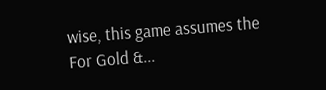wise, this game assumes the For Gold &...